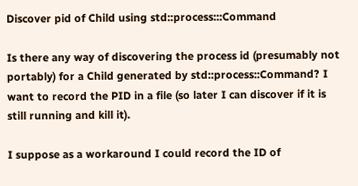Discover pid of Child using std::process:::Command

Is there any way of discovering the process id (presumably not portably) for a Child generated by std::process::Command? I want to record the PID in a file (so later I can discover if it is still running and kill it).

I suppose as a workaround I could record the ID of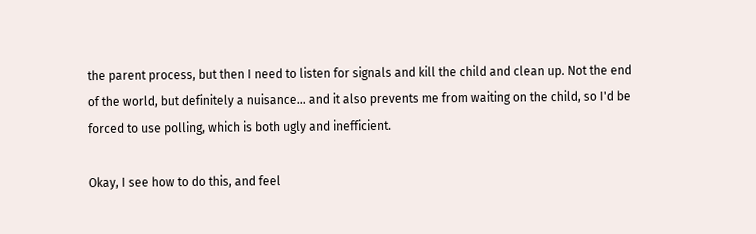the parent process, but then I need to listen for signals and kill the child and clean up. Not the end of the world, but definitely a nuisance... and it also prevents me from waiting on the child, so I'd be forced to use polling, which is both ugly and inefficient.

Okay, I see how to do this, and feel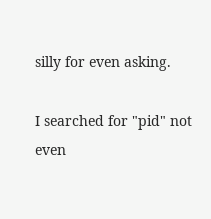silly for even asking.

I searched for "pid" not even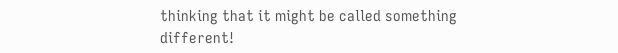thinking that it might be called something different!